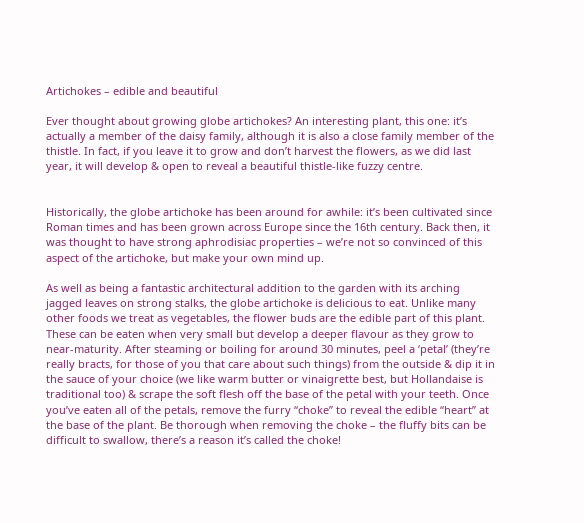Artichokes – edible and beautiful

Ever thought about growing globe artichokes? An interesting plant, this one: it’s actually a member of the daisy family, although it is also a close family member of the thistle. In fact, if you leave it to grow and don’t harvest the flowers, as we did last year, it will develop & open to reveal a beautiful thistle-like fuzzy centre.


Historically, the globe artichoke has been around for awhile: it’s been cultivated since Roman times and has been grown across Europe since the 16th century. Back then, it was thought to have strong aphrodisiac properties – we’re not so convinced of this aspect of the artichoke, but make your own mind up.

As well as being a fantastic architectural addition to the garden with its arching jagged leaves on strong stalks, the globe artichoke is delicious to eat. Unlike many other foods we treat as vegetables, the flower buds are the edible part of this plant. These can be eaten when very small but develop a deeper flavour as they grow to near-maturity. After steaming or boiling for around 30 minutes, peel a ‘petal’ (they’re really bracts, for those of you that care about such things) from the outside & dip it in the sauce of your choice (we like warm butter or vinaigrette best, but Hollandaise is traditional too) & scrape the soft flesh off the base of the petal with your teeth. Once you’ve eaten all of the petals, remove the furry “choke” to reveal the edible “heart” at the base of the plant. Be thorough when removing the choke – the fluffy bits can be difficult to swallow, there’s a reason it’s called the choke!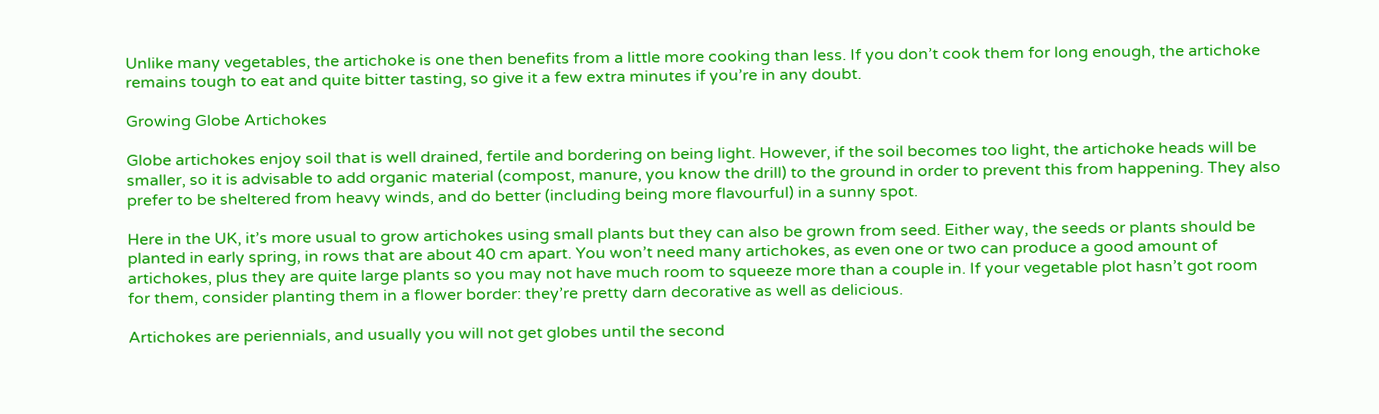Unlike many vegetables, the artichoke is one then benefits from a little more cooking than less. If you don’t cook them for long enough, the artichoke remains tough to eat and quite bitter tasting, so give it a few extra minutes if you’re in any doubt.

Growing Globe Artichokes

Globe artichokes enjoy soil that is well drained, fertile and bordering on being light. However, if the soil becomes too light, the artichoke heads will be smaller, so it is advisable to add organic material (compost, manure, you know the drill) to the ground in order to prevent this from happening. They also prefer to be sheltered from heavy winds, and do better (including being more flavourful) in a sunny spot.

Here in the UK, it’s more usual to grow artichokes using small plants but they can also be grown from seed. Either way, the seeds or plants should be planted in early spring, in rows that are about 40 cm apart. You won’t need many artichokes, as even one or two can produce a good amount of artichokes, plus they are quite large plants so you may not have much room to squeeze more than a couple in. If your vegetable plot hasn’t got room for them, consider planting them in a flower border: they’re pretty darn decorative as well as delicious.

Artichokes are periennials, and usually you will not get globes until the second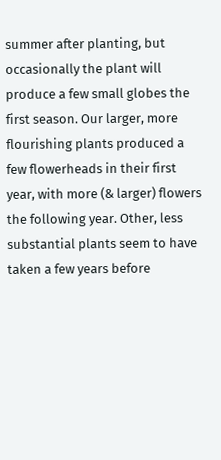summer after planting, but occasionally the plant will produce a few small globes the first season. Our larger, more flourishing plants produced a few flowerheads in their first year, with more (& larger) flowers the following year. Other, less substantial plants seem to have taken a few years before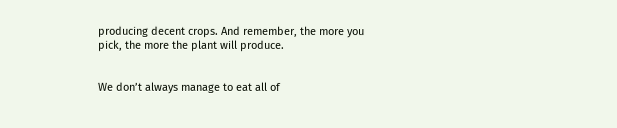producing decent crops. And remember, the more you pick, the more the plant will produce.


We don’t always manage to eat all of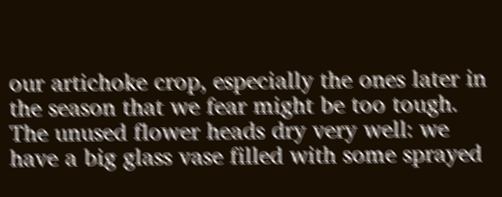our artichoke crop, especially the ones later in the season that we fear might be too tough. The unused flower heads dry very well: we have a big glass vase filled with some sprayed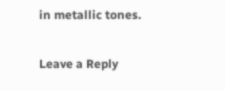in metallic tones.

Leave a Reply